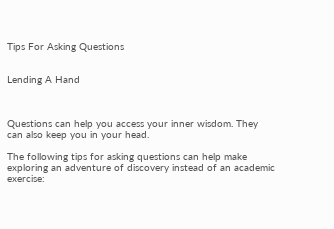Tips For Asking Questions


Lending A Hand



Questions can help you access your inner wisdom. They can also keep you in your head.

The following tips for asking questions can help make exploring an adventure of discovery instead of an academic exercise: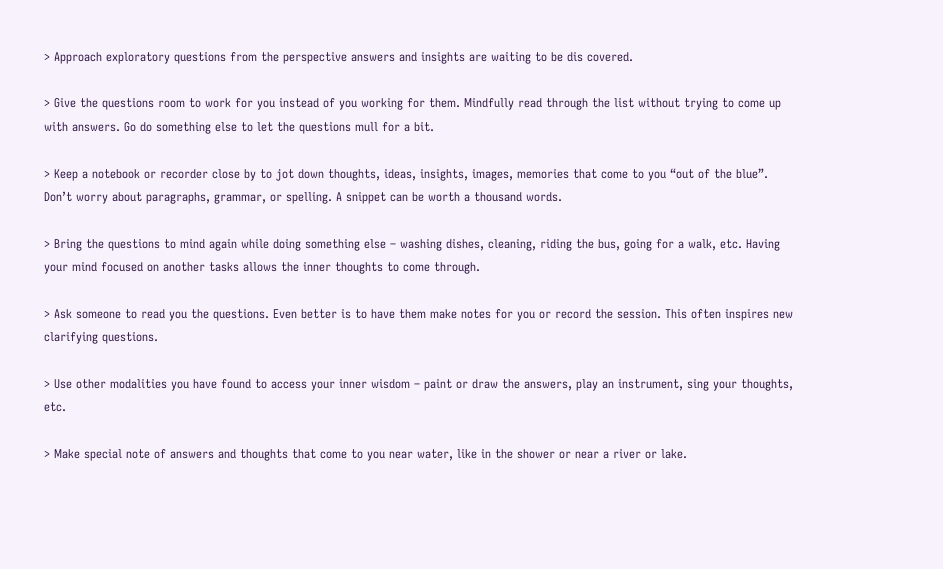> Approach exploratory questions from the perspective answers and insights are waiting to be dis covered.

> Give the questions room to work for you instead of you working for them. Mindfully read through the list without trying to come up with answers. Go do something else to let the questions mull for a bit.

> Keep a notebook or recorder close by to jot down thoughts, ideas, insights, images, memories that come to you “out of the blue”. Don’t worry about paragraphs, grammar, or spelling. A snippet can be worth a thousand words.

> Bring the questions to mind again while doing something else – washing dishes, cleaning, riding the bus, going for a walk, etc. Having your mind focused on another tasks allows the inner thoughts to come through.

> Ask someone to read you the questions. Even better is to have them make notes for you or record the session. This often inspires new clarifying questions.

> Use other modalities you have found to access your inner wisdom – paint or draw the answers, play an instrument, sing your thoughts, etc.

> Make special note of answers and thoughts that come to you near water, like in the shower or near a river or lake.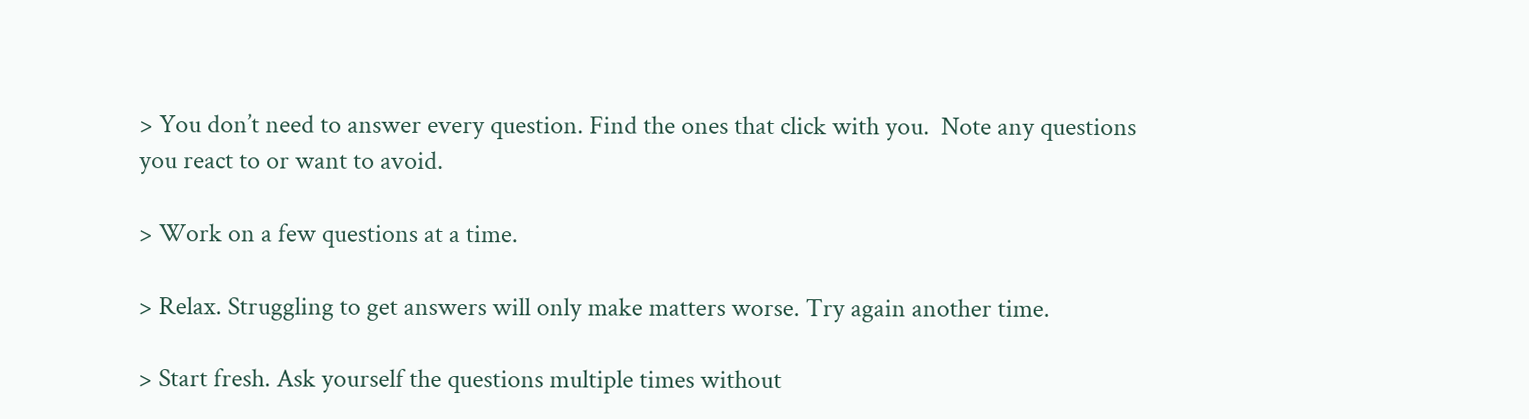> You don’t need to answer every question. Find the ones that click with you.  Note any questions you react to or want to avoid.

> Work on a few questions at a time.

> Relax. Struggling to get answers will only make matters worse. Try again another time.

> Start fresh. Ask yourself the questions multiple times without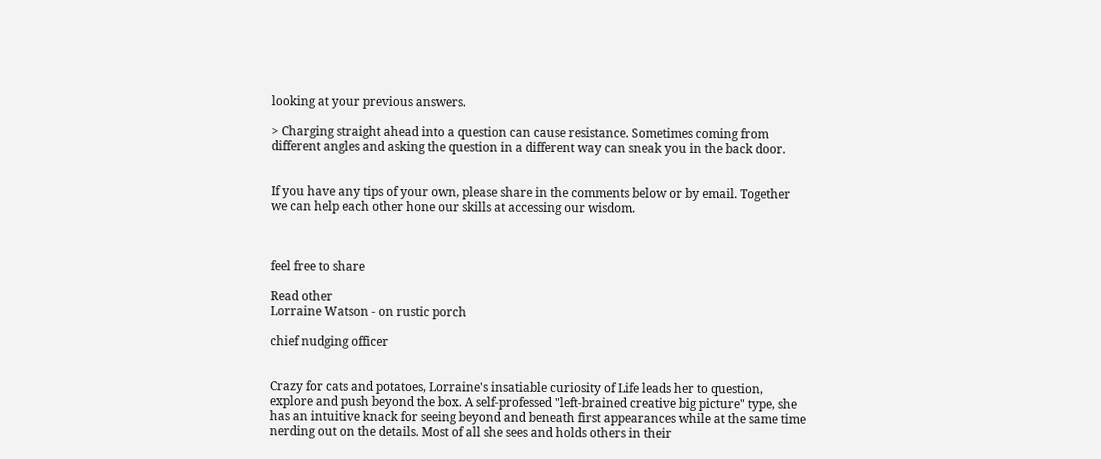looking at your previous answers.

> Charging straight ahead into a question can cause resistance. Sometimes coming from different angles and asking the question in a different way can sneak you in the back door.


If you have any tips of your own, please share in the comments below or by email. Together we can help each other hone our skills at accessing our wisdom.



feel free to share

Read other
Lorraine Watson - on rustic porch

chief nudging officer


Crazy for cats and potatoes, Lorraine's insatiable curiosity of Life leads her to question, explore and push beyond the box. A self-professed "left-brained creative big picture" type, she has an intuitive knack for seeing beyond and beneath first appearances while at the same time nerding out on the details. Most of all she sees and holds others in their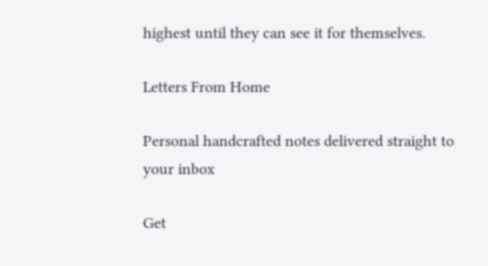highest until they can see it for themselves.

Letters From Home

Personal handcrafted notes delivered straight to your inbox

Get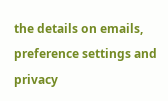the details on emails, preference settings and privacy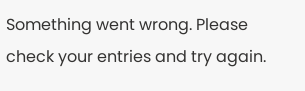Something went wrong. Please check your entries and try again.